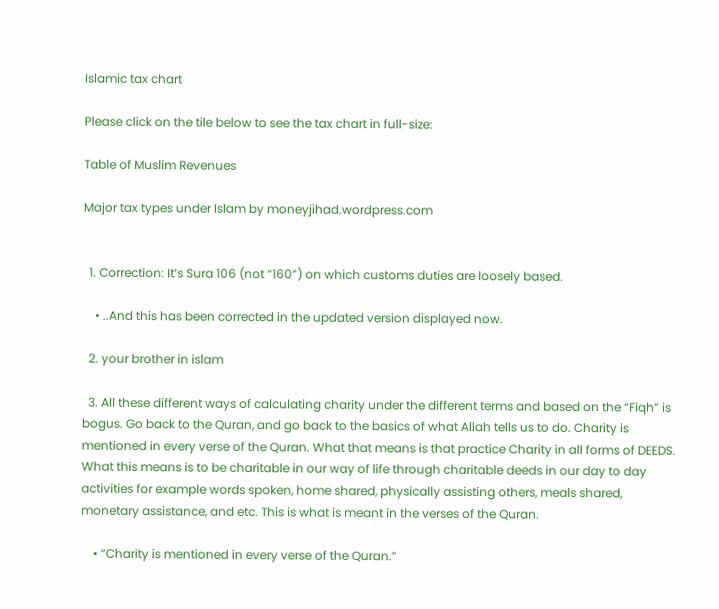Islamic tax chart

Please click on the tile below to see the tax chart in full-size:

Table of Muslim Revenues

Major tax types under Islam by moneyjihad.wordpress.com


  1. Correction: It’s Sura 106 (not “160”) on which customs duties are loosely based.

    • ..And this has been corrected in the updated version displayed now.

  2. your brother in islam

  3. All these different ways of calculating charity under the different terms and based on the “Fiqh” is bogus. Go back to the Quran, and go back to the basics of what Allah tells us to do. Charity is mentioned in every verse of the Quran. What that means is that practice Charity in all forms of DEEDS. What this means is to be charitable in our way of life through charitable deeds in our day to day activities for example words spoken, home shared, physically assisting others, meals shared, monetary assistance, and etc. This is what is meant in the verses of the Quran.

    • “Charity is mentioned in every verse of the Quran.”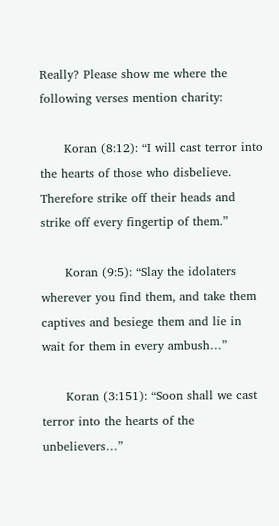Really? Please show me where the following verses mention charity:

      Koran (8:12): “I will cast terror into the hearts of those who disbelieve. Therefore strike off their heads and strike off every fingertip of them.”

      Koran (9:5): “Slay the idolaters wherever you find them, and take them captives and besiege them and lie in wait for them in every ambush…”

      Koran (3:151): “Soon shall we cast terror into the hearts of the unbelievers…”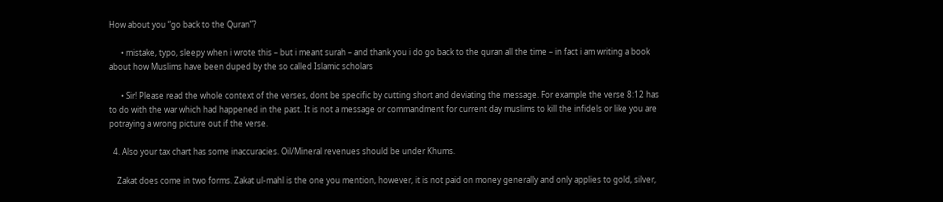How about you “go back to the Quran”?

      • mistake, typo, sleepy when i wrote this – but i meant surah – and thank you i do go back to the quran all the time – in fact i am writing a book about how Muslims have been duped by the so called Islamic scholars

      • Sir! Please read the whole context of the verses, dont be specific by cutting short and deviating the message. For example the verse 8:12 has to do with the war which had happened in the past. It is not a message or commandment for current day muslims to kill the infidels or like you are potraying a wrong picture out if the verse.

  4. Also your tax chart has some inaccuracies. Oil/Mineral revenues should be under Khums.

    Zakat does come in two forms. Zakat ul-mahl is the one you mention, however, it is not paid on money generally and only applies to gold, silver,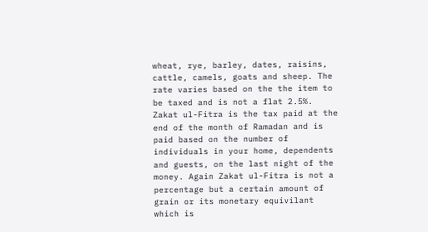wheat, rye, barley, dates, raisins, cattle, camels, goats and sheep. The rate varies based on the the item to be taxed and is not a flat 2.5%. Zakat ul-Fitra is the tax paid at the end of the month of Ramadan and is paid based on the number of individuals in your home, dependents and guests, on the last night of the money. Again Zakat ul-Fitra is not a percentage but a certain amount of grain or its monetary equivilant which is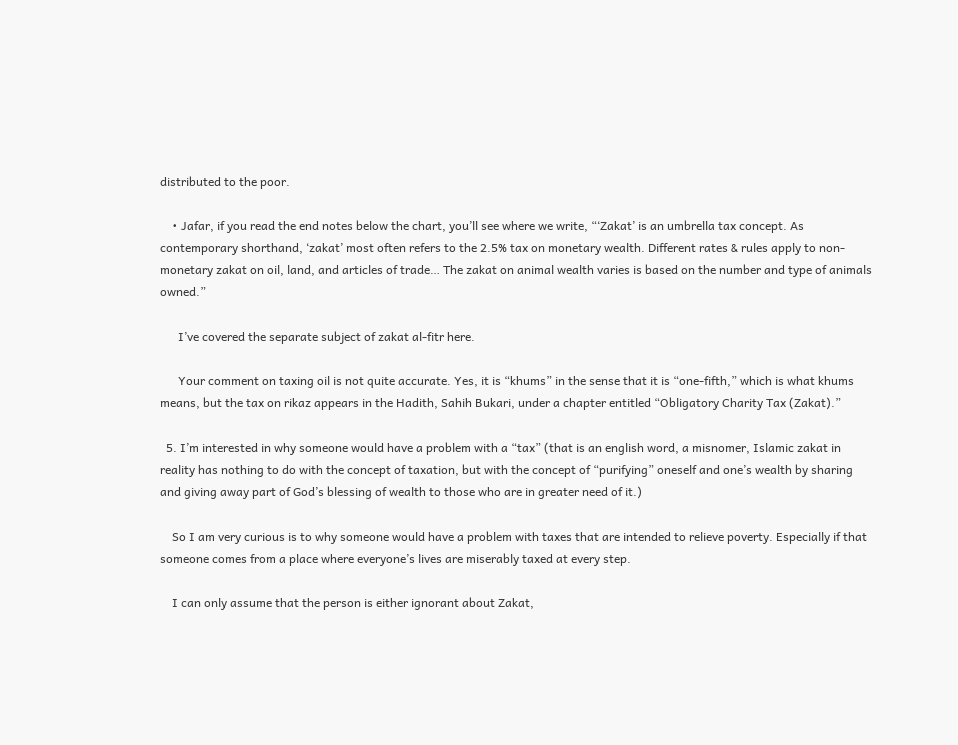distributed to the poor.

    • Jafar, if you read the end notes below the chart, you’ll see where we write, “‘Zakat’ is an umbrella tax concept. As contemporary shorthand, ‘zakat’ most often refers to the 2.5% tax on monetary wealth. Different rates & rules apply to non-monetary zakat on oil, land, and articles of trade… The zakat on animal wealth varies is based on the number and type of animals owned.”

      I’ve covered the separate subject of zakat al-fitr here.

      Your comment on taxing oil is not quite accurate. Yes, it is “khums” in the sense that it is “one-fifth,” which is what khums means, but the tax on rikaz appears in the Hadith, Sahih Bukari, under a chapter entitled “Obligatory Charity Tax (Zakat).”

  5. I’m interested in why someone would have a problem with a “tax” (that is an english word, a misnomer, Islamic zakat in reality has nothing to do with the concept of taxation, but with the concept of “purifying” oneself and one’s wealth by sharing and giving away part of God’s blessing of wealth to those who are in greater need of it.)

    So I am very curious is to why someone would have a problem with taxes that are intended to relieve poverty. Especially if that someone comes from a place where everyone’s lives are miserably taxed at every step.

    I can only assume that the person is either ignorant about Zakat,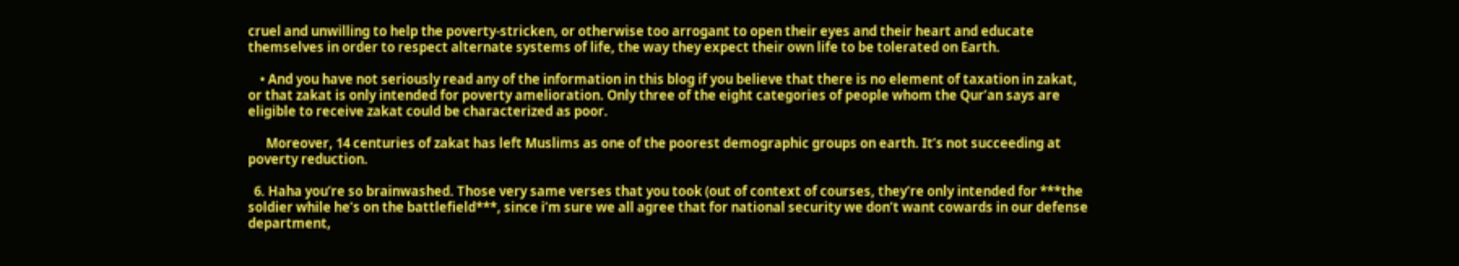cruel and unwilling to help the poverty-stricken, or otherwise too arrogant to open their eyes and their heart and educate themselves in order to respect alternate systems of life, the way they expect their own life to be tolerated on Earth.

    • And you have not seriously read any of the information in this blog if you believe that there is no element of taxation in zakat, or that zakat is only intended for poverty amelioration. Only three of the eight categories of people whom the Qur’an says are eligible to receive zakat could be characterized as poor.

      Moreover, 14 centuries of zakat has left Muslims as one of the poorest demographic groups on earth. It’s not succeeding at poverty reduction.

  6. Haha you’re so brainwashed. Those very same verses that you took (out of context of courses, they’re only intended for ***the soldier while he’s on the battlefield***, since i’m sure we all agree that for national security we don’t want cowards in our defense department,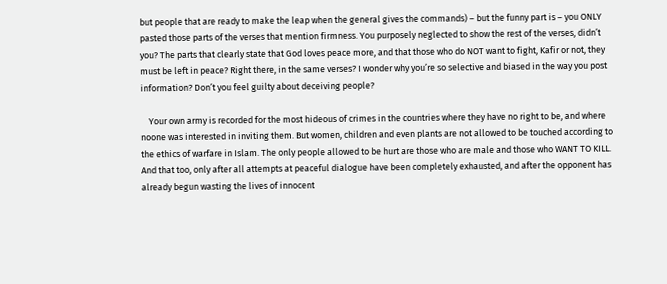but people that are ready to make the leap when the general gives the commands) – but the funny part is – you ONLY pasted those parts of the verses that mention firmness. You purposely neglected to show the rest of the verses, didn’t you? The parts that clearly state that God loves peace more, and that those who do NOT want to fight, Kafir or not, they must be left in peace? Right there, in the same verses? I wonder why you’re so selective and biased in the way you post information? Don’t you feel guilty about deceiving people?

    Your own army is recorded for the most hideous of crimes in the countries where they have no right to be, and where noone was interested in inviting them. But women, children and even plants are not allowed to be touched according to the ethics of warfare in Islam. The only people allowed to be hurt are those who are male and those who WANT TO KILL. And that too, only after all attempts at peaceful dialogue have been completely exhausted, and after the opponent has already begun wasting the lives of innocent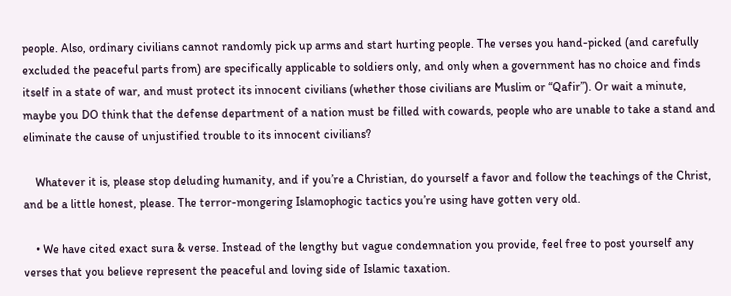people. Also, ordinary civilians cannot randomly pick up arms and start hurting people. The verses you hand-picked (and carefully excluded the peaceful parts from) are specifically applicable to soldiers only, and only when a government has no choice and finds itself in a state of war, and must protect its innocent civilians (whether those civilians are Muslim or “Qafir”). Or wait a minute, maybe you DO think that the defense department of a nation must be filled with cowards, people who are unable to take a stand and eliminate the cause of unjustified trouble to its innocent civilians?

    Whatever it is, please stop deluding humanity, and if you’re a Christian, do yourself a favor and follow the teachings of the Christ, and be a little honest, please. The terror-mongering Islamophogic tactics you’re using have gotten very old.

    • We have cited exact sura & verse. Instead of the lengthy but vague condemnation you provide, feel free to post yourself any verses that you believe represent the peaceful and loving side of Islamic taxation.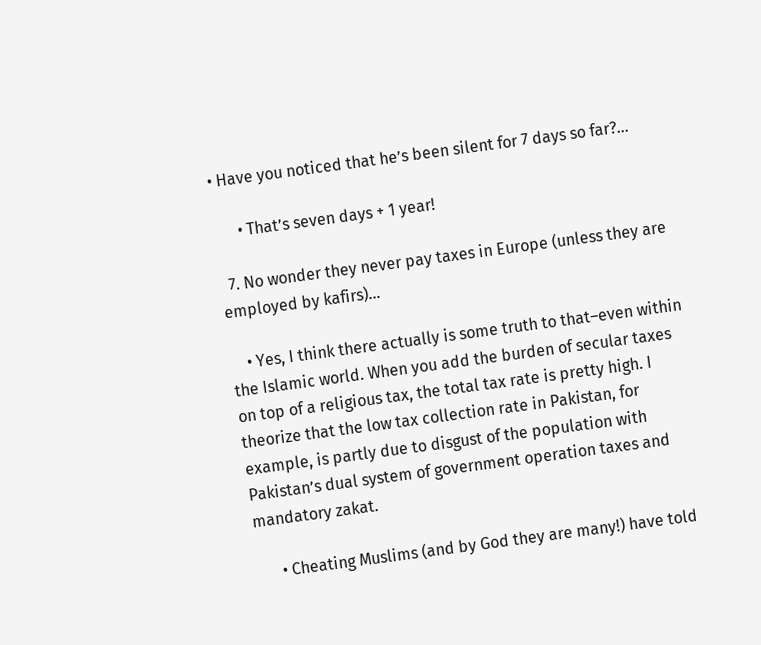• Have you noticed that he’s been silent for 7 days so far?…

      • That’s seven days + 1 year!

  7. No wonder they never pay taxes in Europe (unless they are employed by kafirs)…

    • Yes, I think there actually is some truth to that–even within the Islamic world. When you add the burden of secular taxes on top of a religious tax, the total tax rate is pretty high. I theorize that the low tax collection rate in Pakistan, for example, is partly due to disgust of the population with Pakistan’s dual system of government operation taxes and mandatory zakat.

      • Cheating Muslims (and by God they are many!) have told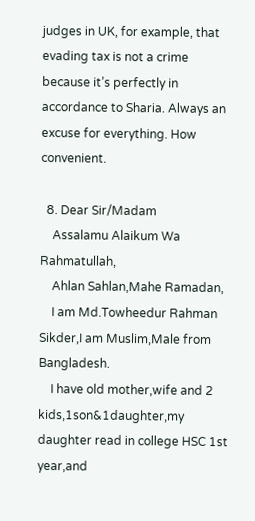judges in UK, for example, that evading tax is not a crime because it’s perfectly in accordance to Sharia. Always an excuse for everything. How convenient.

  8. Dear Sir/Madam
    Assalamu Alaikum Wa Rahmatullah,
    Ahlan Sahlan,Mahe Ramadan,
    I am Md.Towheedur Rahman Sikder,I am Muslim,Male from Bangladesh.
    I have old mother,wife and 2 kids,1son&1daughter,my daughter read in college HSC 1st year,and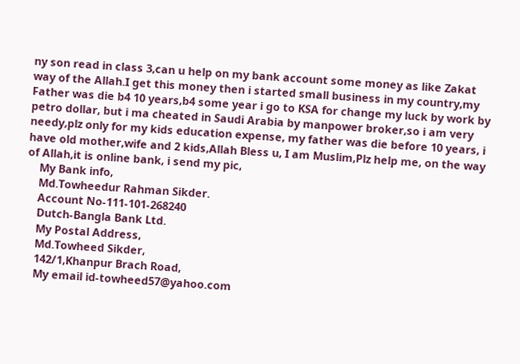ny son read in class 3,can u help on my bank account some money as like Zakat way of the Allah.I get this money then i started small business in my country,my Father was die b4 10 years,b4 some year i go to KSA for change my luck by work by petro dollar, but i ma cheated in Saudi Arabia by manpower broker,so i am very needy,plz only for my kids education expense, my father was die before 10 years, i have old mother,wife and 2 kids,Allah Bless u, I am Muslim,Plz help me, on the way of Allah,it is online bank, i send my pic,
    My Bank info,
    Md.Towheedur Rahman Sikder.
    Account No-111-101-268240
    Dutch-Bangla Bank Ltd.
    My Postal Address,
    Md.Towheed Sikder,
    142/1,Khanpur Brach Road,
    My email id-towheed57@yahoo.com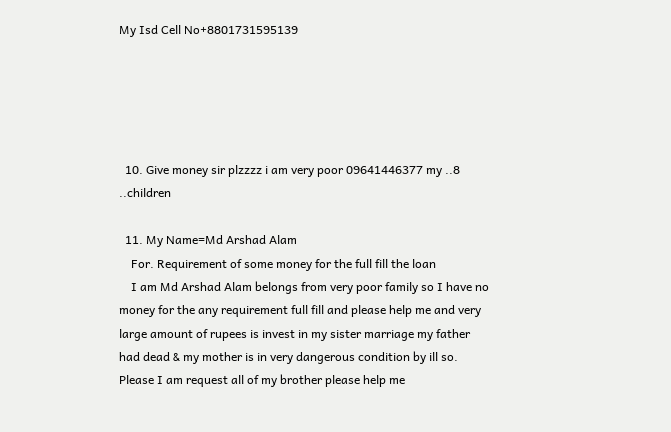My Isd Cell No+8801731595139





  10. Give money sir plzzzz i am very poor 09641446377 my ..8 ..children

  11. My Name=Md Arshad Alam
    For. Requirement of some money for the full fill the loan
    I am Md Arshad Alam belongs from very poor family so I have no money for the any requirement full fill and please help me and very large amount of rupees is invest in my sister marriage my father had dead & my mother is in very dangerous condition by ill so. Please I am request all of my brother please help me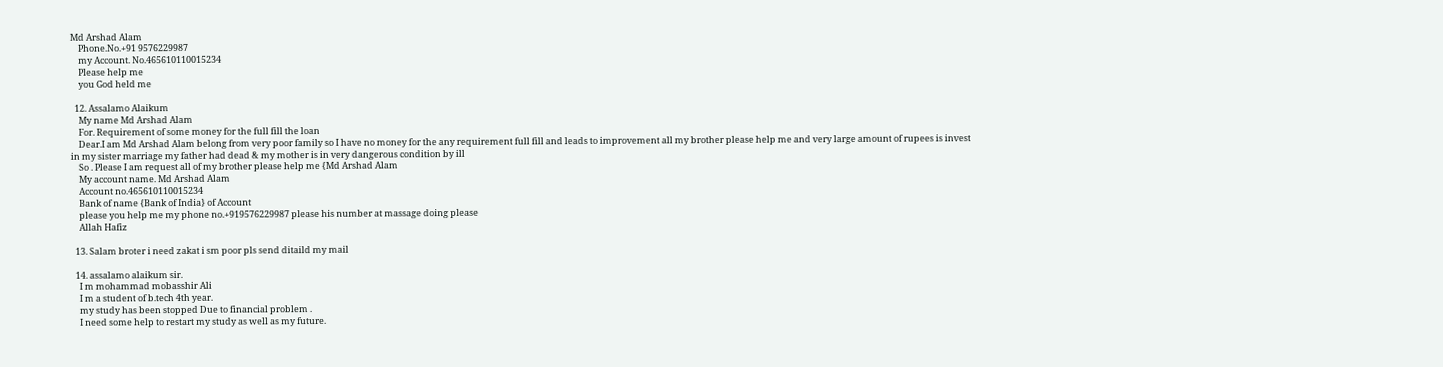Md Arshad Alam
    Phone.No.+91 9576229987
    my Account. No.465610110015234
    Please help me
    you God held me

  12. Assalamo Alaikum
    My name Md Arshad Alam
    For. Requirement of some money for the full fill the loan
    Dear.I am Md Arshad Alam belong from very poor family so I have no money for the any requirement full fill and leads to improvement all my brother please help me and very large amount of rupees is invest in my sister marriage my father had dead & my mother is in very dangerous condition by ill
    So . Please I am request all of my brother please help me {Md Arshad Alam
    My account name. Md Arshad Alam
    Account no.465610110015234
    Bank of name {Bank of India} of Account
    please you help me my phone no.+919576229987 please his number at massage doing please
    Allah Hafiz

  13. Salam broter i need zakat i sm poor pls send ditaild my mail

  14. assalamo alaikum sir.
    I m mohammad mobasshir Ali
    I m a student of b.tech 4th year.
    my study has been stopped Due to financial problem .
    I need some help to restart my study as well as my future.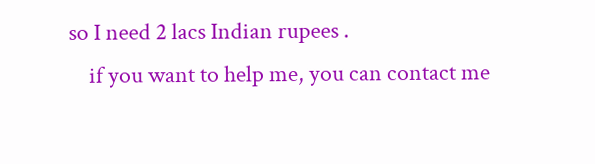so I need 2 lacs Indian rupees .
    if you want to help me, you can contact me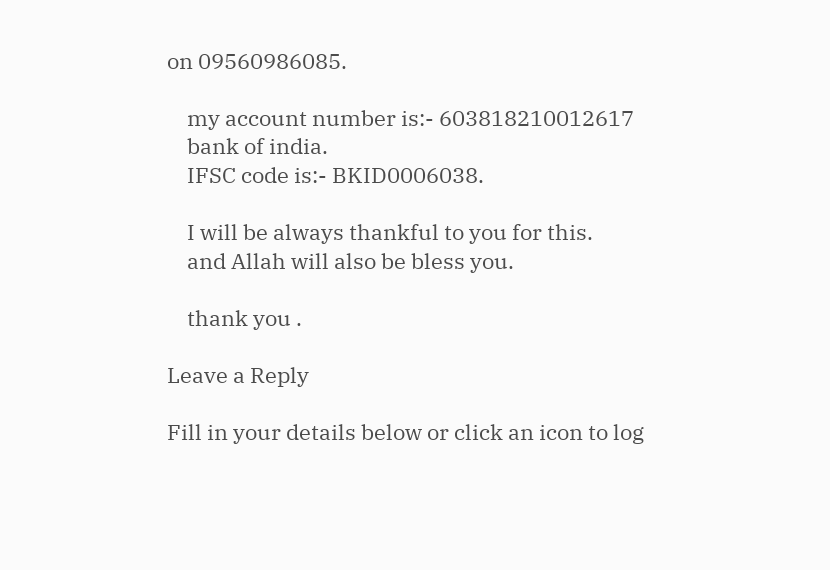on 09560986085.

    my account number is:- 603818210012617
    bank of india.
    IFSC code is:- BKID0006038.

    I will be always thankful to you for this.
    and Allah will also be bless you.

    thank you .

Leave a Reply

Fill in your details below or click an icon to log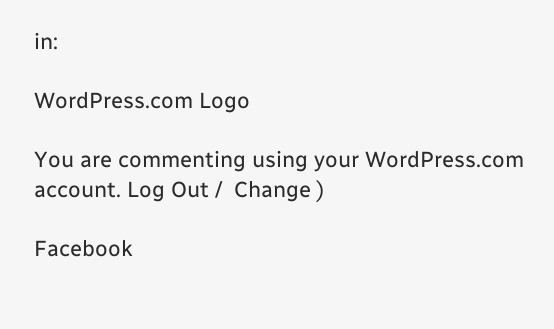in:

WordPress.com Logo

You are commenting using your WordPress.com account. Log Out /  Change )

Facebook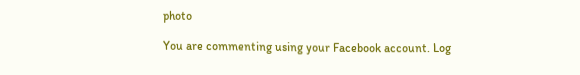photo

You are commenting using your Facebook account. Log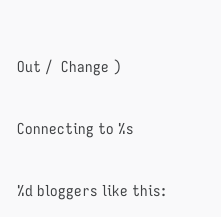Out /  Change )

Connecting to %s

%d bloggers like this: